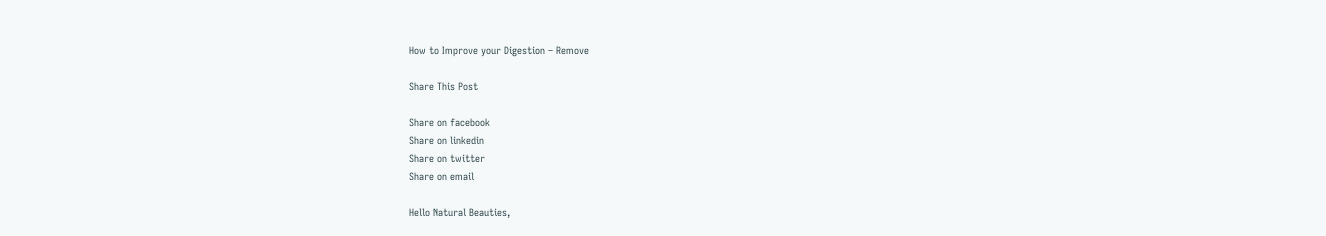How to Improve your Digestion – Remove

Share This Post

Share on facebook
Share on linkedin
Share on twitter
Share on email

Hello Natural Beauties,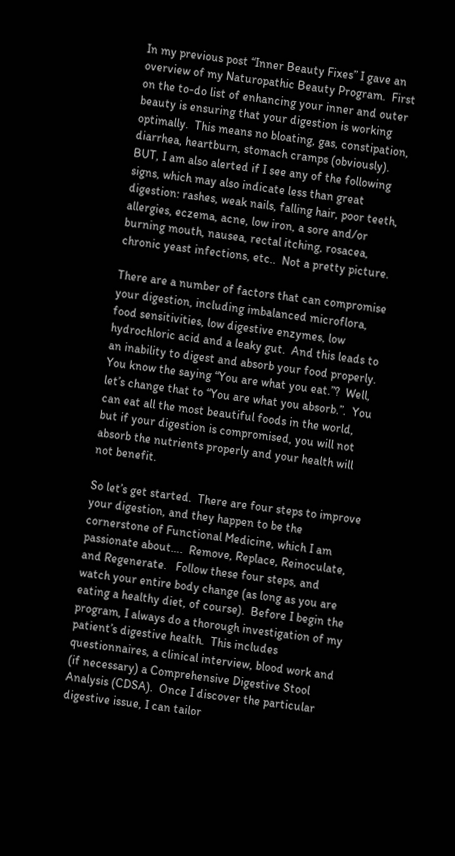In my previous post “Inner Beauty Fixes” I gave an overview of my Naturopathic Beauty Program.  First on the to-do list of enhancing your inner and outer beauty is ensuring that your digestion is working optimally.  This means no bloating, gas, constipation, diarrhea, heartburn, stomach cramps (obviously).  BUT, I am also alerted if I see any of the following signs, which may also indicate less than great digestion: rashes, weak nails, falling hair, poor teeth, allergies, eczema, acne, low iron, a sore and/or burning mouth, nausea, rectal itching, rosacea, chronic yeast infections, etc..  Not a pretty picture.

There are a number of factors that can compromise your digestion, including imbalanced microflora, food sensitivities, low digestive enzymes, low hydrochloric acid and a leaky gut.  And this leads to an inability to digest and absorb your food properly.  You know the saying “You are what you eat.”?  Well, let’s change that to “You are what you absorb.”.  You can eat all the most beautiful foods in the world, but if your digestion is compromised, you will not absorb the nutrients properly and your health will not benefit.

So let’s get started.  There are four steps to improve your digestion, and they happen to be the cornerstone of Functional Medicine, which I am passionate about….  Remove, Replace, Reinoculate, and Regenerate.   Follow these four steps, and watch your entire body change (as long as you are eating a healthy diet, of course).  Before I begin the program, I always do a thorough investigation of my patient’s digestive health.  This includes questionnaires, a clinical interview, blood work and (if necessary) a Comprehensive Digestive Stool Analysis (CDSA).  Once I discover the particular digestive issue, I can tailor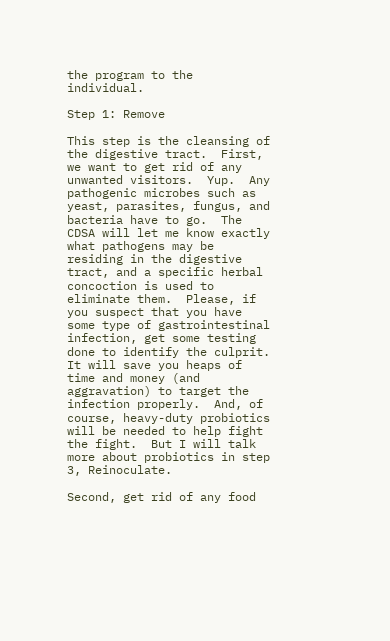the program to the individual.

Step 1: Remove

This step is the cleansing of the digestive tract.  First, we want to get rid of any unwanted visitors.  Yup.  Any pathogenic microbes such as yeast, parasites, fungus, and bacteria have to go.  The CDSA will let me know exactly what pathogens may be residing in the digestive tract, and a specific herbal concoction is used to eliminate them.  Please, if you suspect that you have some type of gastrointestinal infection, get some testing done to identify the culprit.  It will save you heaps of time and money (and aggravation) to target the infection properly.  And, of course, heavy-duty probiotics will be needed to help fight the fight.  But I will talk more about probiotics in step 3, Reinoculate.

Second, get rid of any food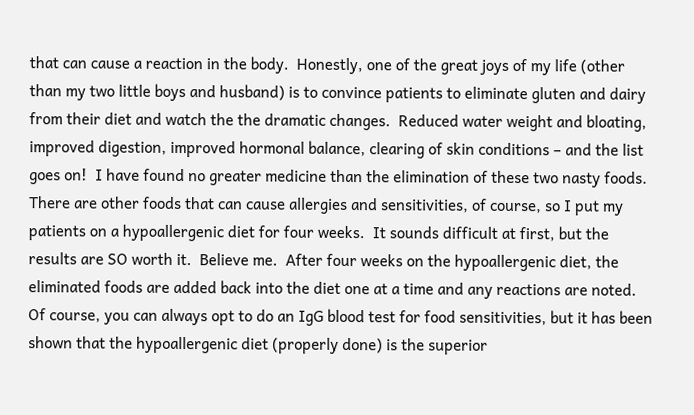that can cause a reaction in the body.  Honestly, one of the great joys of my life (other than my two little boys and husband) is to convince patients to eliminate gluten and dairy from their diet and watch the the dramatic changes.  Reduced water weight and bloating, improved digestion, improved hormonal balance, clearing of skin conditions – and the list goes on!  I have found no greater medicine than the elimination of these two nasty foods.    There are other foods that can cause allergies and sensitivities, of course, so I put my patients on a hypoallergenic diet for four weeks.  It sounds difficult at first, but the results are SO worth it.  Believe me.  After four weeks on the hypoallergenic diet, the eliminated foods are added back into the diet one at a time and any reactions are noted.  Of course, you can always opt to do an IgG blood test for food sensitivities, but it has been shown that the hypoallergenic diet (properly done) is the superior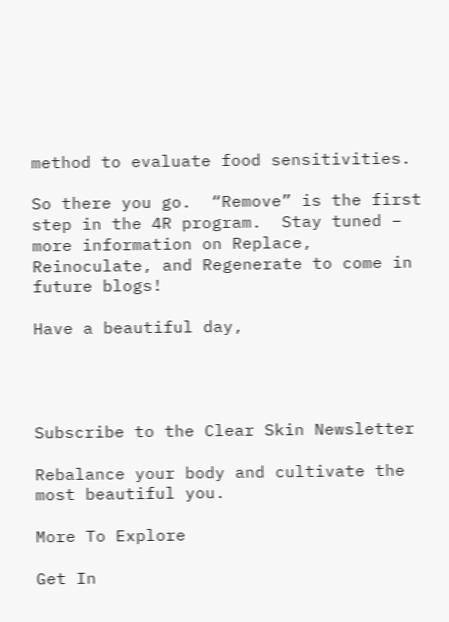method to evaluate food sensitivities.

So there you go.  “Remove” is the first step in the 4R program.  Stay tuned – more information on Replace, Reinoculate, and Regenerate to come in future blogs!

Have a beautiful day,




Subscribe to the Clear Skin Newsletter

Rebalance your body and cultivate the most beautiful you.

More To Explore

Get In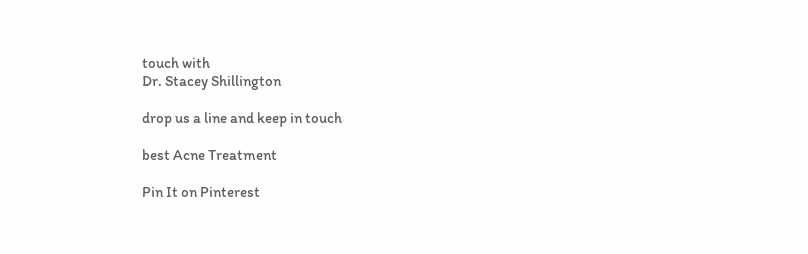touch with
Dr. Stacey Shillington

drop us a line and keep in touch

best Acne Treatment

Pin It on Pinterest